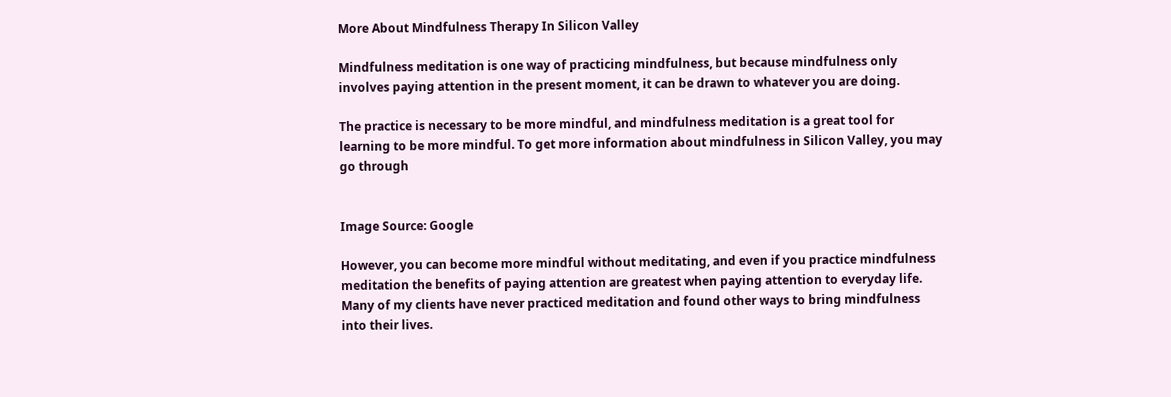More About Mindfulness Therapy In Silicon Valley

Mindfulness meditation is one way of practicing mindfulness, but because mindfulness only involves paying attention in the present moment, it can be drawn to whatever you are doing.

The practice is necessary to be more mindful, and mindfulness meditation is a great tool for learning to be more mindful. To get more information about mindfulness in Silicon Valley, you may go through


Image Source: Google

However, you can become more mindful without meditating, and even if you practice mindfulness meditation the benefits of paying attention are greatest when paying attention to everyday life. Many of my clients have never practiced meditation and found other ways to bring mindfulness into their lives.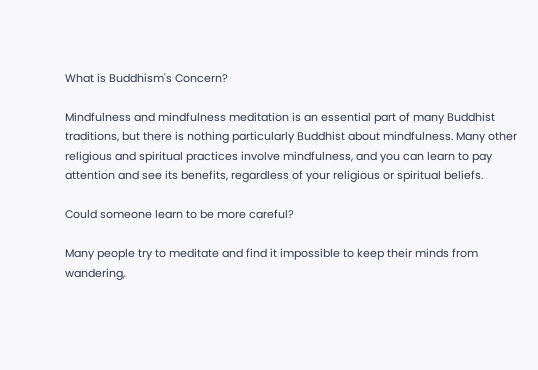What is Buddhism's Concern?

Mindfulness and mindfulness meditation is an essential part of many Buddhist traditions, but there is nothing particularly Buddhist about mindfulness. Many other religious and spiritual practices involve mindfulness, and you can learn to pay attention and see its benefits, regardless of your religious or spiritual beliefs.

Could someone learn to be more careful?

Many people try to meditate and find it impossible to keep their minds from wandering,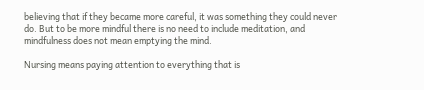believing that if they became more careful, it was something they could never do. But to be more mindful there is no need to include meditation, and mindfulness does not mean emptying the mind.

Nursing means paying attention to everything that is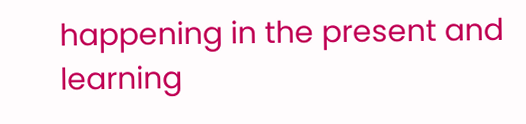happening in the present and learning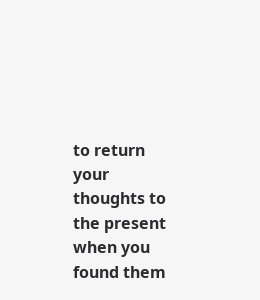to return your thoughts to the present when you found them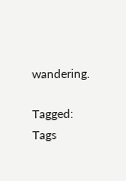wandering.

Tagged: Tags